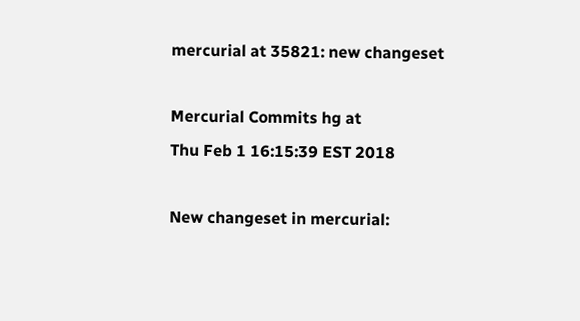mercurial at 35821: new changeset

Mercurial Commits hg at
Thu Feb 1 16:15:39 EST 2018

New changeset in mercurial: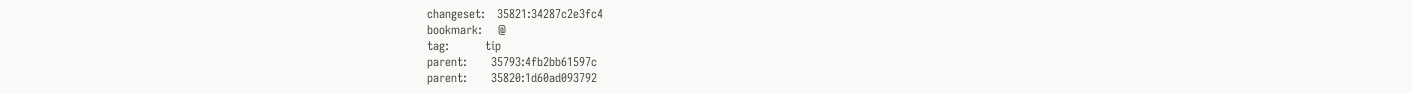changeset:   35821:34287c2e3fc4
bookmark:    @
tag:         tip
parent:      35793:4fb2bb61597c
parent:      35820:1d60ad093792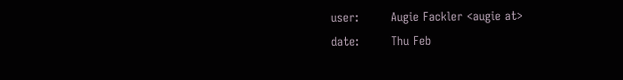user:        Augie Fackler <augie at>
date:        Thu Feb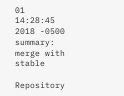01 14:28:45 2018 -0500
summary:     merge with stable

Repository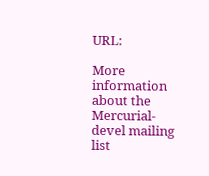URL:

More information about the Mercurial-devel mailing list